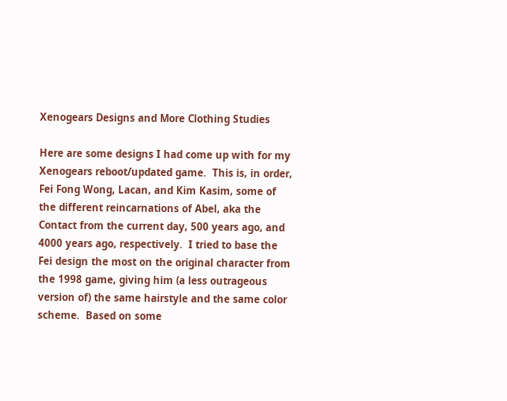Xenogears Designs and More Clothing Studies

Here are some designs I had come up with for my Xenogears reboot/updated game.  This is, in order, Fei Fong Wong, Lacan, and Kim Kasim, some of the different reincarnations of Abel, aka the Contact from the current day, 500 years ago, and 4000 years ago, respectively.  I tried to base the Fei design the most on the original character from the 1998 game, giving him (a less outrageous version of) the same hairstyle and the same color scheme.  Based on some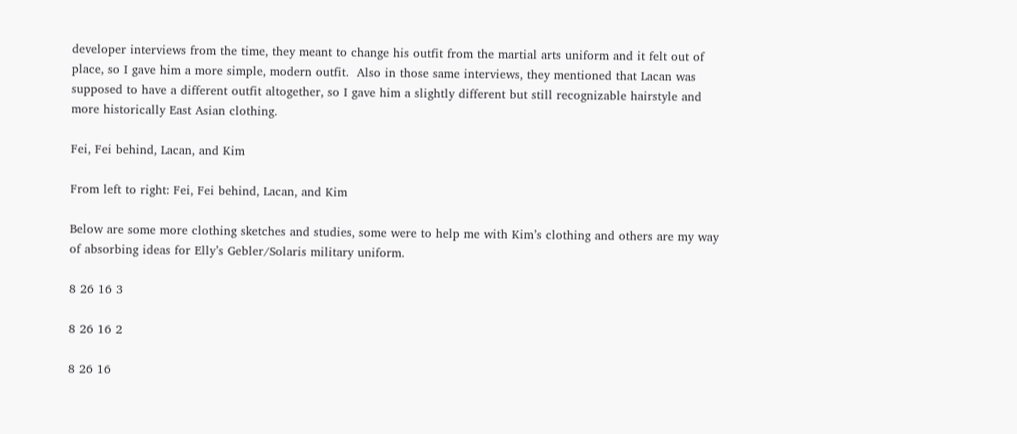developer interviews from the time, they meant to change his outfit from the martial arts uniform and it felt out of place, so I gave him a more simple, modern outfit.  Also in those same interviews, they mentioned that Lacan was supposed to have a different outfit altogether, so I gave him a slightly different but still recognizable hairstyle and more historically East Asian clothing.

Fei, Fei behind, Lacan, and Kim

From left to right: Fei, Fei behind, Lacan, and Kim

Below are some more clothing sketches and studies, some were to help me with Kim’s clothing and others are my way of absorbing ideas for Elly’s Gebler/Solaris military uniform.

8 26 16 3

8 26 16 2

8 26 16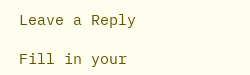Leave a Reply

Fill in your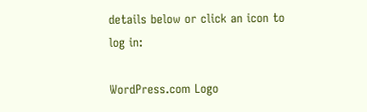details below or click an icon to log in:

WordPress.com Logo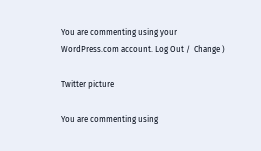You are commenting using your WordPress.com account. Log Out /  Change )

Twitter picture

You are commenting using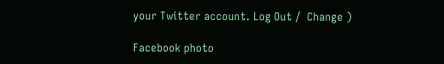your Twitter account. Log Out /  Change )

Facebook photo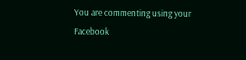You are commenting using your Facebook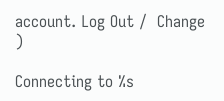account. Log Out /  Change )

Connecting to %s